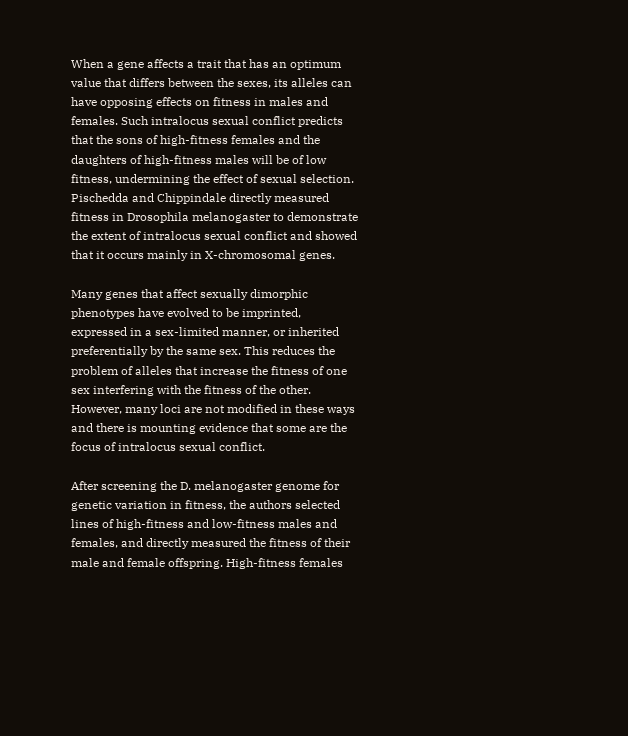When a gene affects a trait that has an optimum value that differs between the sexes, its alleles can have opposing effects on fitness in males and females. Such intralocus sexual conflict predicts that the sons of high-fitness females and the daughters of high-fitness males will be of low fitness, undermining the effect of sexual selection. Pischedda and Chippindale directly measured fitness in Drosophila melanogaster to demonstrate the extent of intralocus sexual conflict and showed that it occurs mainly in X-chromosomal genes.

Many genes that affect sexually dimorphic phenotypes have evolved to be imprinted, expressed in a sex-limited manner, or inherited preferentially by the same sex. This reduces the problem of alleles that increase the fitness of one sex interfering with the fitness of the other. However, many loci are not modified in these ways and there is mounting evidence that some are the focus of intralocus sexual conflict.

After screening the D. melanogaster genome for genetic variation in fitness, the authors selected lines of high-fitness and low-fitness males and females, and directly measured the fitness of their male and female offspring. High-fitness females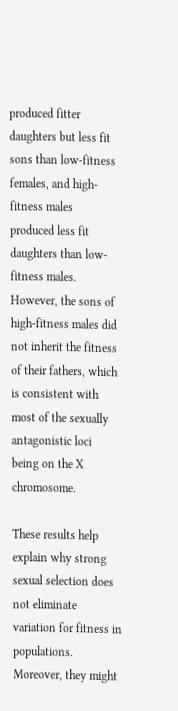produced fitter daughters but less fit sons than low-fitness females, and high-fitness males produced less fit daughters than low-fitness males. However, the sons of high-fitness males did not inherit the fitness of their fathers, which is consistent with most of the sexually antagonistic loci being on the X chromosome.

These results help explain why strong sexual selection does not eliminate variation for fitness in populations. Moreover, they might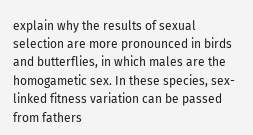explain why the results of sexual selection are more pronounced in birds and butterflies, in which males are the homogametic sex. In these species, sex-linked fitness variation can be passed from fathers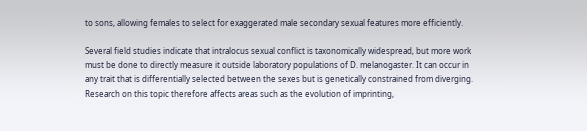to sons, allowing females to select for exaggerated male secondary sexual features more efficiently.

Several field studies indicate that intralocus sexual conflict is taxonomically widespread, but more work must be done to directly measure it outside laboratory populations of D. melanogaster. It can occur in any trait that is differentially selected between the sexes but is genetically constrained from diverging. Research on this topic therefore affects areas such as the evolution of imprinting,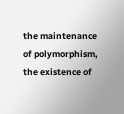the maintenance of polymorphism, the existence of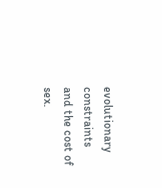evolutionary constraints and the cost of sex.